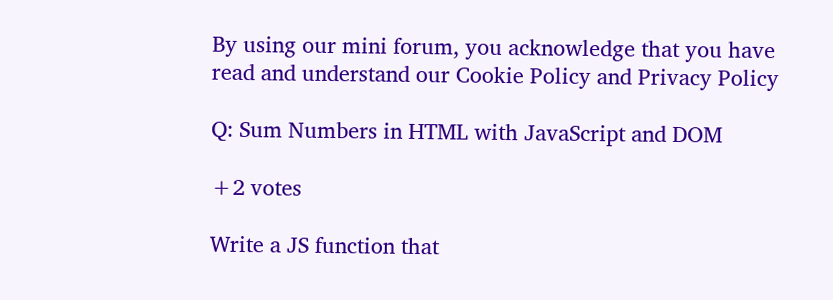By using our mini forum, you acknowledge that you have read and understand our Cookie Policy and Privacy Policy

Q: Sum Numbers in HTML with JavaScript and DOM

+2 votes

Write a JS function that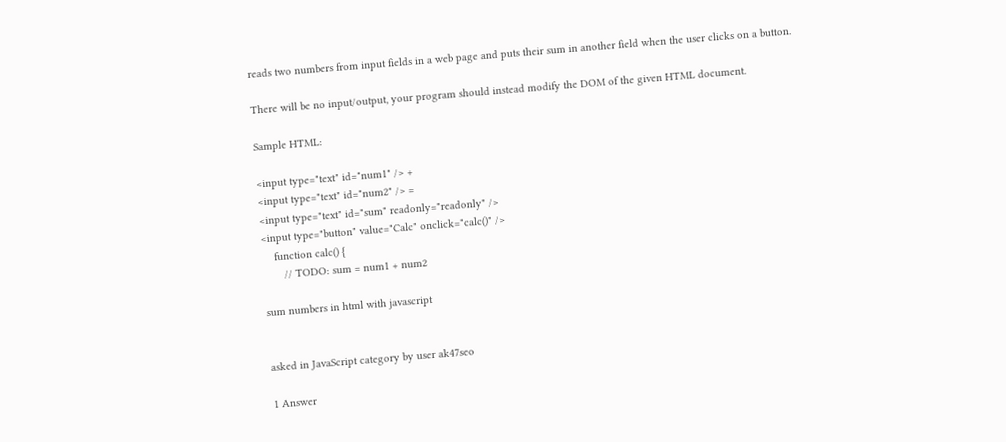reads two numbers from input fields in a web page and puts their sum in another field when the user clicks on a button.

There will be no input/output, your program should instead modify the DOM of the given HTML document.

Sample HTML:

<input type="text" id="num1" /> +
<input type="text" id="num2" /> =
<input type="text" id="sum" readonly="readonly" />
<input type="button" value="Calc" onclick="calc()" />
    function calc() {
       // TODO: sum = num1 + num2

sum numbers in html with javascript


asked in JavaScript category by user ak47seo

1 Answer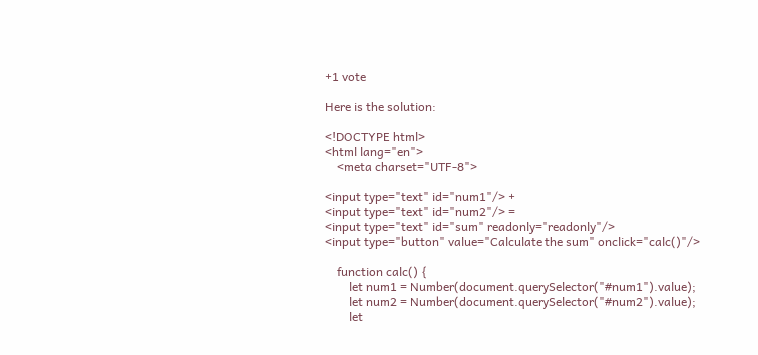+1 vote

Here is the solution:

<!DOCTYPE html>
<html lang="en">
    <meta charset="UTF-8">

<input type="text" id="num1"/> +
<input type="text" id="num2"/> =
<input type="text" id="sum" readonly="readonly"/>
<input type="button" value="Calculate the sum" onclick="calc()"/>

    function calc() {
        let num1 = Number(document.querySelector("#num1").value);
        let num2 = Number(document.querySelector("#num2").value);
        let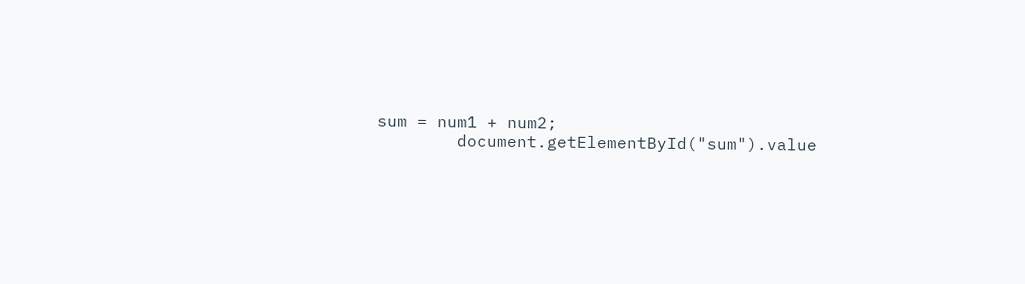sum = num1 + num2;
        document.getElementById("sum").value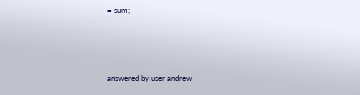= sum;



answered by user andrew